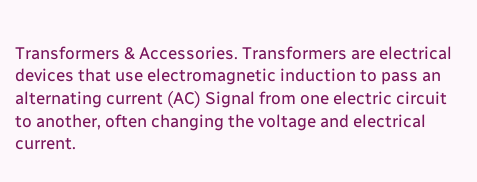Transformers & Accessories. Transformers are electrical devices that use electromagnetic induction to pass an alternating current (AC) Signal from one electric circuit to another, often changing the voltage and electrical current.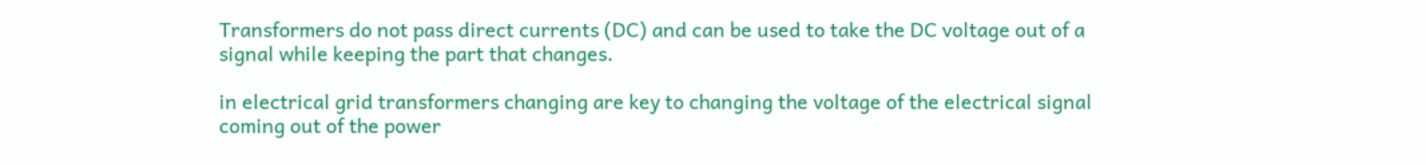Transformers do not pass direct currents (DC) and can be used to take the DC voltage out of a signal while keeping the part that changes.

in electrical grid transformers changing are key to changing the voltage of the electrical signal coming out of the power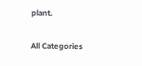plant.

All Categories